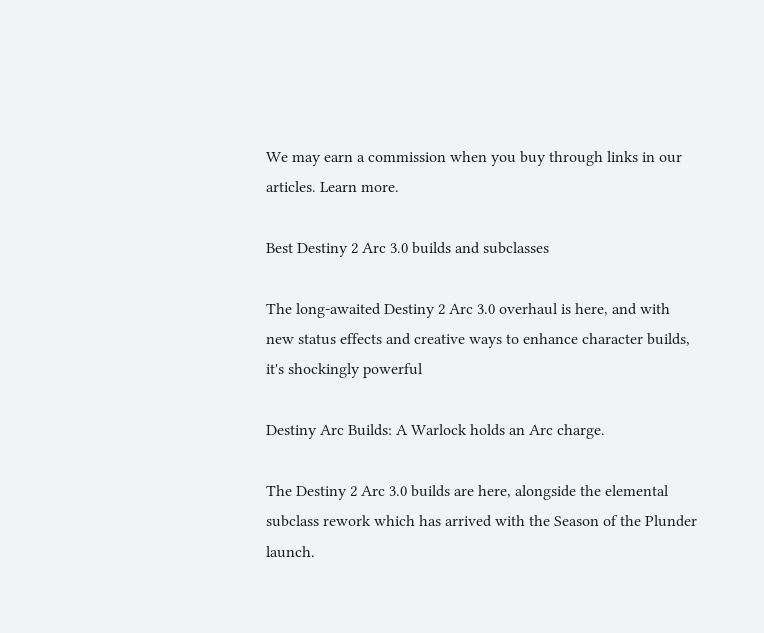We may earn a commission when you buy through links in our articles. Learn more.

Best Destiny 2 Arc 3.0 builds and subclasses

The long-awaited Destiny 2 Arc 3.0 overhaul is here, and with new status effects and creative ways to enhance character builds, it's shockingly powerful

Destiny Arc Builds: A Warlock holds an Arc charge.

The Destiny 2 Arc 3.0 builds are here, alongside the elemental subclass rework which has arrived with the Season of the Plunder launch.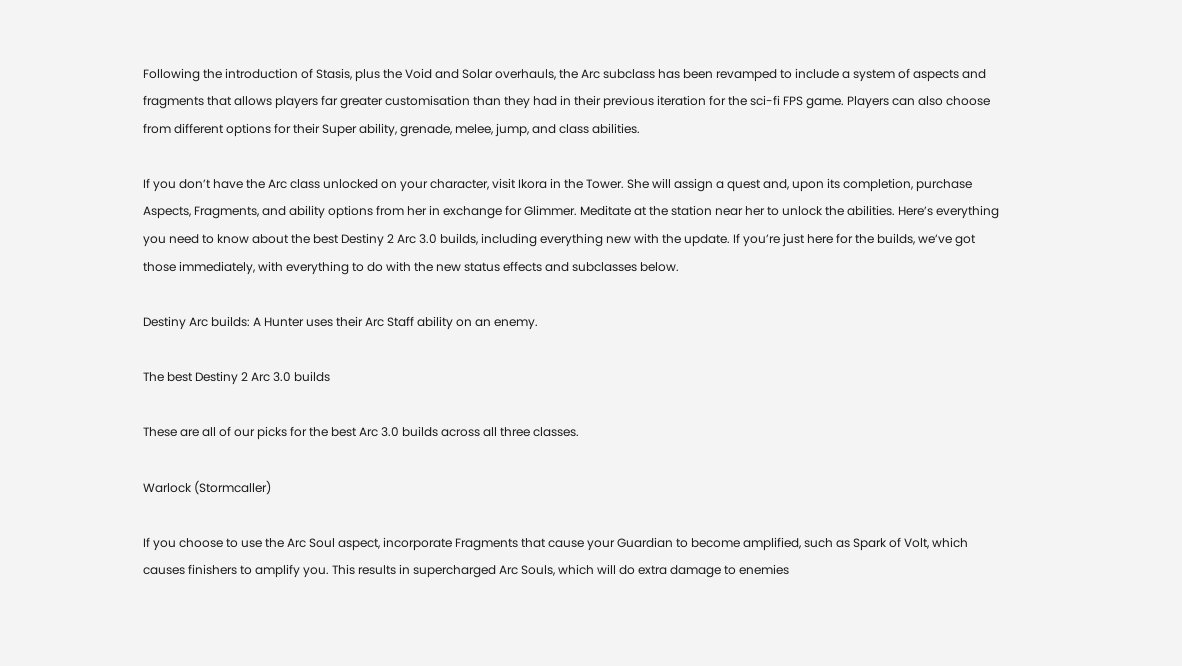Following the introduction of Stasis, plus the Void and Solar overhauls, the Arc subclass has been revamped to include a system of aspects and fragments that allows players far greater customisation than they had in their previous iteration for the sci-fi FPS game. Players can also choose from different options for their Super ability, grenade, melee, jump, and class abilities.

If you don’t have the Arc class unlocked on your character, visit Ikora in the Tower. She will assign a quest and, upon its completion, purchase Aspects, Fragments, and ability options from her in exchange for Glimmer. Meditate at the station near her to unlock the abilities. Here’s everything you need to know about the best Destiny 2 Arc 3.0 builds, including everything new with the update. If you’re just here for the builds, we’ve got those immediately, with everything to do with the new status effects and subclasses below.

Destiny Arc builds: A Hunter uses their Arc Staff ability on an enemy.

The best Destiny 2 Arc 3.0 builds

These are all of our picks for the best Arc 3.0 builds across all three classes.

Warlock (Stormcaller)

If you choose to use the Arc Soul aspect, incorporate Fragments that cause your Guardian to become amplified, such as Spark of Volt, which causes finishers to amplify you. This results in supercharged Arc Souls, which will do extra damage to enemies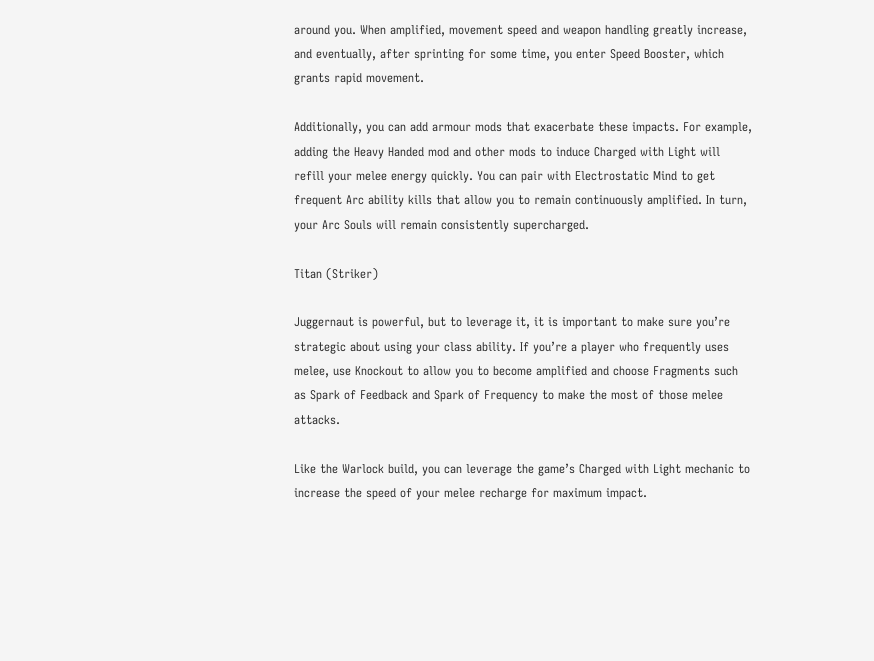around you. When amplified, movement speed and weapon handling greatly increase, and eventually, after sprinting for some time, you enter Speed Booster, which grants rapid movement.

Additionally, you can add armour mods that exacerbate these impacts. For example, adding the Heavy Handed mod and other mods to induce Charged with Light will refill your melee energy quickly. You can pair with Electrostatic Mind to get frequent Arc ability kills that allow you to remain continuously amplified. In turn, your Arc Souls will remain consistently supercharged.

Titan (Striker)

Juggernaut is powerful, but to leverage it, it is important to make sure you’re strategic about using your class ability. If you’re a player who frequently uses melee, use Knockout to allow you to become amplified and choose Fragments such as Spark of Feedback and Spark of Frequency to make the most of those melee attacks.

Like the Warlock build, you can leverage the game’s Charged with Light mechanic to increase the speed of your melee recharge for maximum impact.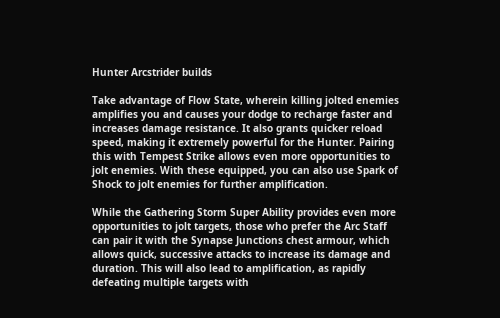Hunter Arcstrider builds

Take advantage of Flow State, wherein killing jolted enemies amplifies you and causes your dodge to recharge faster and increases damage resistance. It also grants quicker reload speed, making it extremely powerful for the Hunter. Pairing this with Tempest Strike allows even more opportunities to jolt enemies. With these equipped, you can also use Spark of Shock to jolt enemies for further amplification.

While the Gathering Storm Super Ability provides even more opportunities to jolt targets, those who prefer the Arc Staff can pair it with the Synapse Junctions chest armour, which allows quick, successive attacks to increase its damage and duration. This will also lead to amplification, as rapidly defeating multiple targets with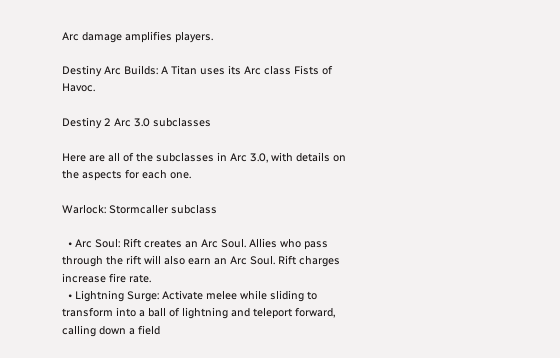Arc damage amplifies players.

Destiny Arc Builds: A Titan uses its Arc class Fists of Havoc.

Destiny 2 Arc 3.0 subclasses

Here are all of the subclasses in Arc 3.0, with details on the aspects for each one.

Warlock: Stormcaller subclass

  • Arc Soul: Rift creates an Arc Soul. Allies who pass through the rift will also earn an Arc Soul. Rift charges increase fire rate.
  • Lightning Surge: Activate melee while sliding to transform into a ball of lightning and teleport forward, calling down a field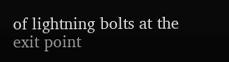of lightning bolts at the exit point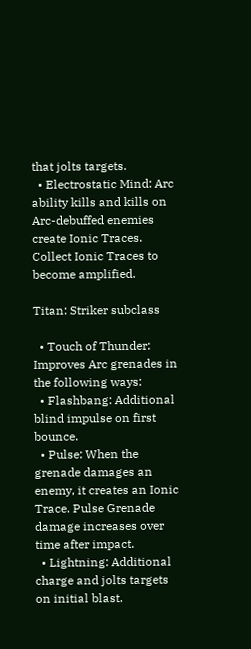that jolts targets.
  • Electrostatic Mind: Arc ability kills and kills on Arc-debuffed enemies create Ionic Traces. Collect Ionic Traces to become amplified.

Titan: Striker subclass

  • Touch of Thunder: Improves Arc grenades in the following ways:
  • Flashbang: Additional blind impulse on first bounce.
  • Pulse: When the grenade damages an enemy, it creates an Ionic Trace. Pulse Grenade damage increases over time after impact.
  • Lightning: Additional charge and jolts targets on initial blast.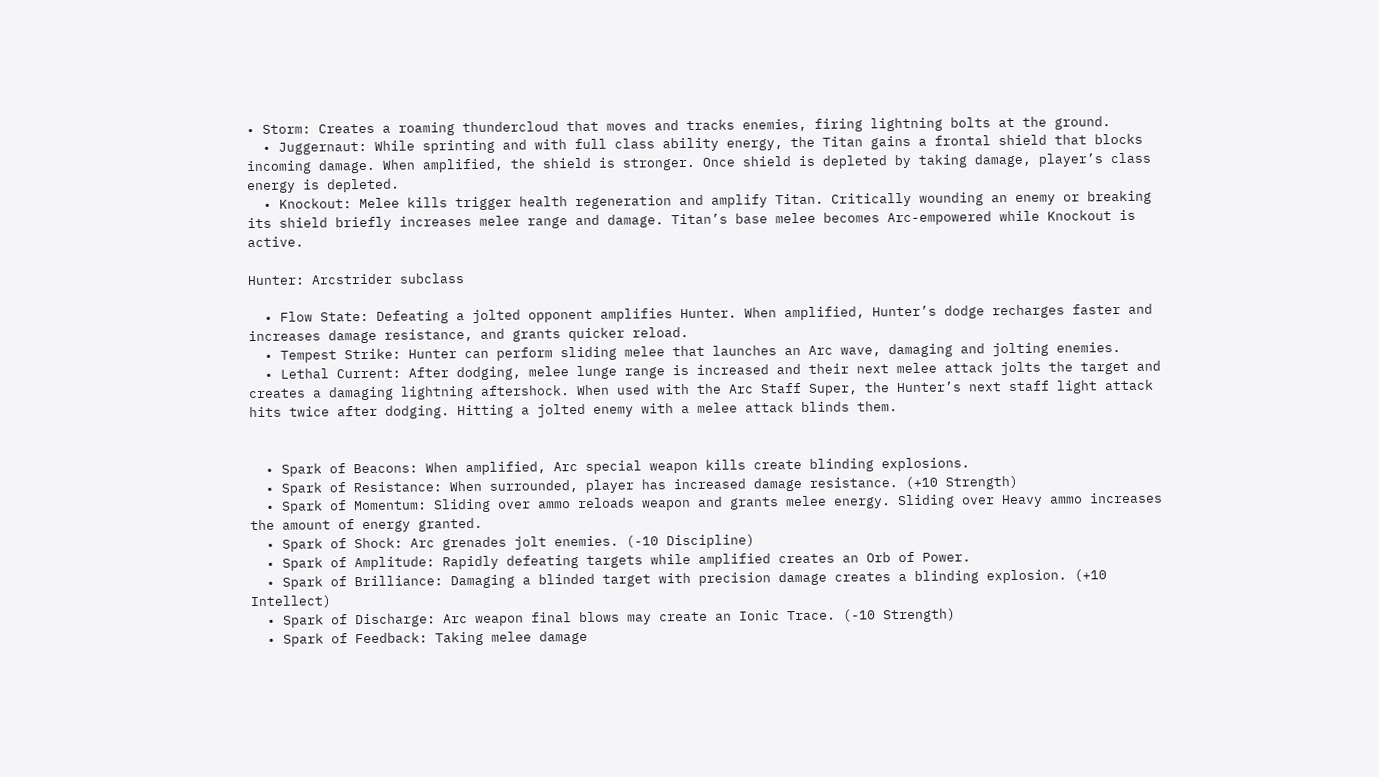• Storm: Creates a roaming thundercloud that moves and tracks enemies, firing lightning bolts at the ground.
  • Juggernaut: While sprinting and with full class ability energy, the Titan gains a frontal shield that blocks incoming damage. When amplified, the shield is stronger. Once shield is depleted by taking damage, player’s class energy is depleted.
  • Knockout: Melee kills trigger health regeneration and amplify Titan. Critically wounding an enemy or breaking its shield briefly increases melee range and damage. Titan’s base melee becomes Arc-empowered while Knockout is active.

Hunter: Arcstrider subclass

  • Flow State: Defeating a jolted opponent amplifies Hunter. When amplified, Hunter’s dodge recharges faster and increases damage resistance, and grants quicker reload.
  • Tempest Strike: Hunter can perform sliding melee that launches an Arc wave, damaging and jolting enemies.
  • Lethal Current: After dodging, melee lunge range is increased and their next melee attack jolts the target and creates a damaging lightning aftershock. When used with the Arc Staff Super, the Hunter’s next staff light attack hits twice after dodging. Hitting a jolted enemy with a melee attack blinds them.


  • Spark of Beacons: When amplified, Arc special weapon kills create blinding explosions.
  • Spark of Resistance: When surrounded, player has increased damage resistance. (+10 Strength)
  • Spark of Momentum: Sliding over ammo reloads weapon and grants melee energy. Sliding over Heavy ammo increases the amount of energy granted.
  • Spark of Shock: Arc grenades jolt enemies. (-10 Discipline)
  • Spark of Amplitude: Rapidly defeating targets while amplified creates an Orb of Power.
  • Spark of Brilliance: Damaging a blinded target with precision damage creates a blinding explosion. (+10 Intellect)
  • Spark of Discharge: Arc weapon final blows may create an Ionic Trace. (-10 Strength)
  • Spark of Feedback: Taking melee damage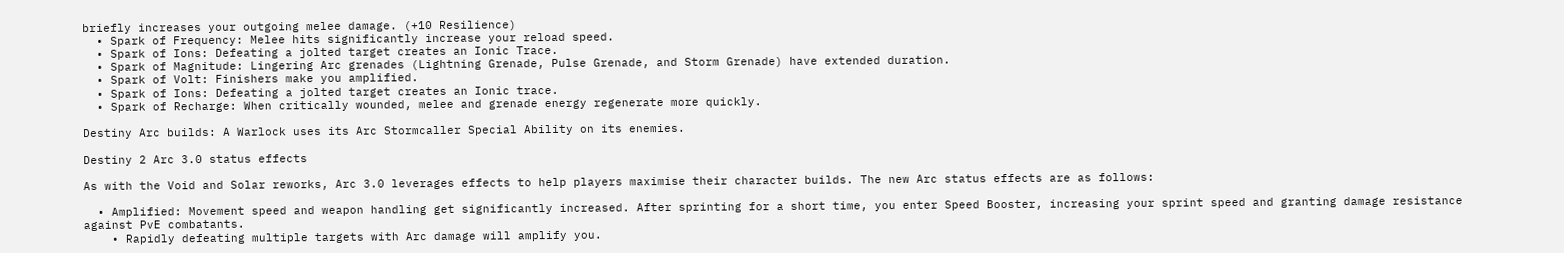briefly increases your outgoing melee damage. (+10 Resilience)
  • Spark of Frequency: Melee hits significantly increase your reload speed.
  • Spark of Ions: Defeating a jolted target creates an Ionic Trace.
  • Spark of Magnitude: Lingering Arc grenades (Lightning Grenade, Pulse Grenade, and Storm Grenade) have extended duration.
  • Spark of Volt: Finishers make you amplified.
  • Spark of Ions: Defeating a jolted target creates an Ionic trace.
  • Spark of Recharge: When critically wounded, melee and grenade energy regenerate more quickly.

Destiny Arc builds: A Warlock uses its Arc Stormcaller Special Ability on its enemies.

Destiny 2 Arc 3.0 status effects

As with the Void and Solar reworks, Arc 3.0 leverages effects to help players maximise their character builds. The new Arc status effects are as follows:

  • Amplified: Movement speed and weapon handling get significantly increased. After sprinting for a short time, you enter Speed Booster, increasing your sprint speed and granting damage resistance against PvE combatants.
    • Rapidly defeating multiple targets with Arc damage will amplify you.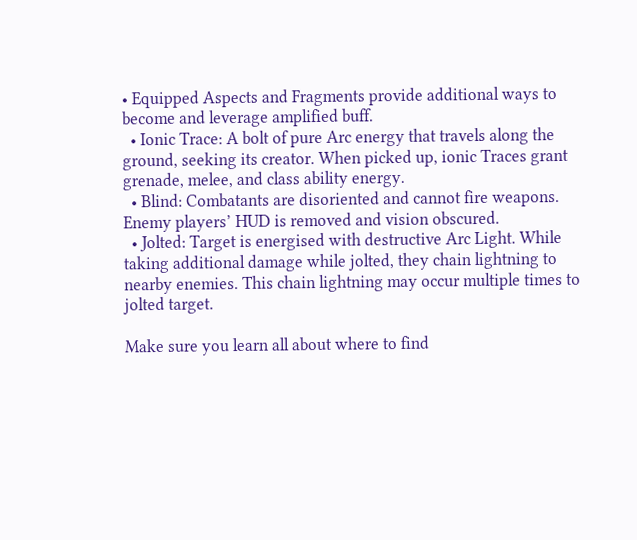• Equipped Aspects and Fragments provide additional ways to become and leverage amplified buff.
  • Ionic Trace: A bolt of pure Arc energy that travels along the ground, seeking its creator. When picked up, ionic Traces grant grenade, melee, and class ability energy.
  • Blind: Combatants are disoriented and cannot fire weapons. Enemy players’ HUD is removed and vision obscured.
  • Jolted: Target is energised with destructive Arc Light. While taking additional damage while jolted, they chain lightning to nearby enemies. This chain lightning may occur multiple times to jolted target.

Make sure you learn all about where to find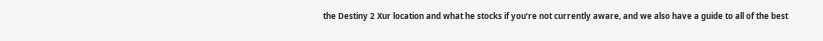the Destiny 2 Xur location and what he stocks if you’re not currently aware, and we also have a guide to all of the best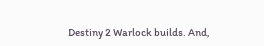Destiny 2 Warlock builds. And,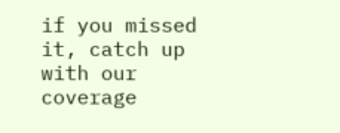if you missed it, catch up with our coverage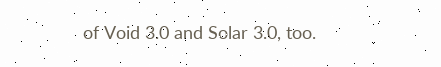of Void 3.0 and Solar 3.0, too.